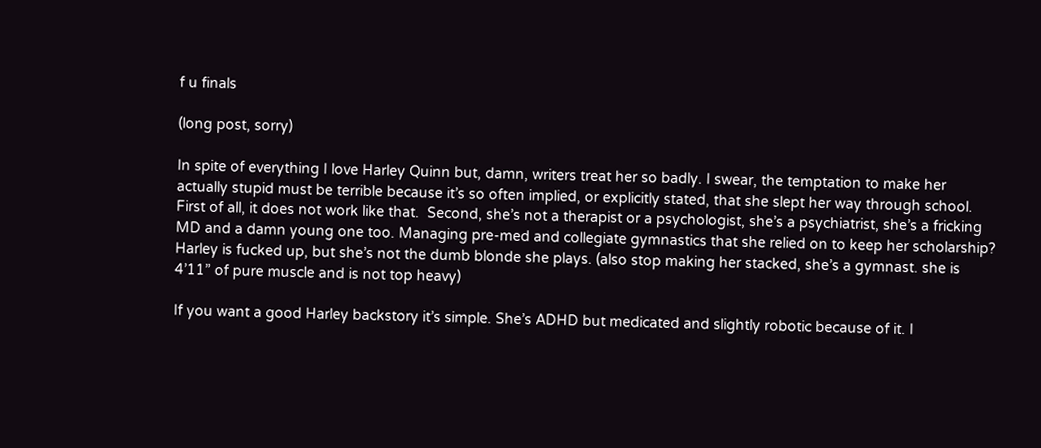f u finals

(long post, sorry)

In spite of everything I love Harley Quinn but, damn, writers treat her so badly. I swear, the temptation to make her actually stupid must be terrible because it’s so often implied, or explicitly stated, that she slept her way through school. First of all, it does not work like that.  Second, she’s not a therapist or a psychologist, she’s a psychiatrist, she’s a fricking MD and a damn young one too. Managing pre-med and collegiate gymnastics that she relied on to keep her scholarship? Harley is fucked up, but she’s not the dumb blonde she plays. (also stop making her stacked, she’s a gymnast. she is 4’11” of pure muscle and is not top heavy)

If you want a good Harley backstory it’s simple. She’s ADHD but medicated and slightly robotic because of it. I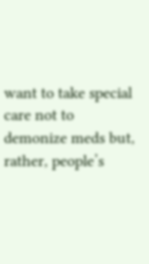want to take special care not to demonize meds but, rather, people’s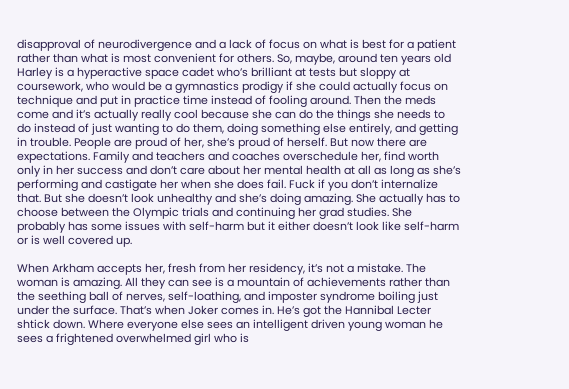disapproval of neurodivergence and a lack of focus on what is best for a patient rather than what is most convenient for others. So, maybe, around ten years old Harley is a hyperactive space cadet who’s brilliant at tests but sloppy at coursework, who would be a gymnastics prodigy if she could actually focus on technique and put in practice time instead of fooling around. Then the meds come and it’s actually really cool because she can do the things she needs to do instead of just wanting to do them, doing something else entirely, and getting in trouble. People are proud of her, she’s proud of herself. But now there are expectations. Family and teachers and coaches overschedule her, find worth only in her success and don’t care about her mental health at all as long as she’s performing and castigate her when she does fail. Fuck if you don’t internalize that. But she doesn’t look unhealthy and she’s doing amazing. She actually has to choose between the Olympic trials and continuing her grad studies. She probably has some issues with self-harm but it either doesn’t look like self-harm or is well covered up.

When Arkham accepts her, fresh from her residency, it’s not a mistake. The woman is amazing. All they can see is a mountain of achievements rather than the seething ball of nerves, self-loathing, and imposter syndrome boiling just under the surface. That’s when Joker comes in. He’s got the Hannibal Lecter shtick down. Where everyone else sees an intelligent driven young woman he sees a frightened overwhelmed girl who is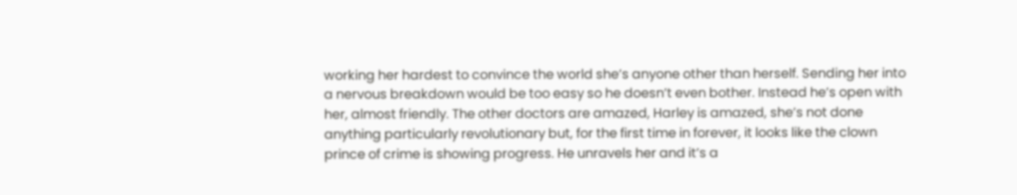working her hardest to convince the world she’s anyone other than herself. Sending her into a nervous breakdown would be too easy so he doesn’t even bother. Instead he’s open with her, almost friendly. The other doctors are amazed, Harley is amazed, she’s not done anything particularly revolutionary but, for the first time in forever, it looks like the clown prince of crime is showing progress. He unravels her and it’s a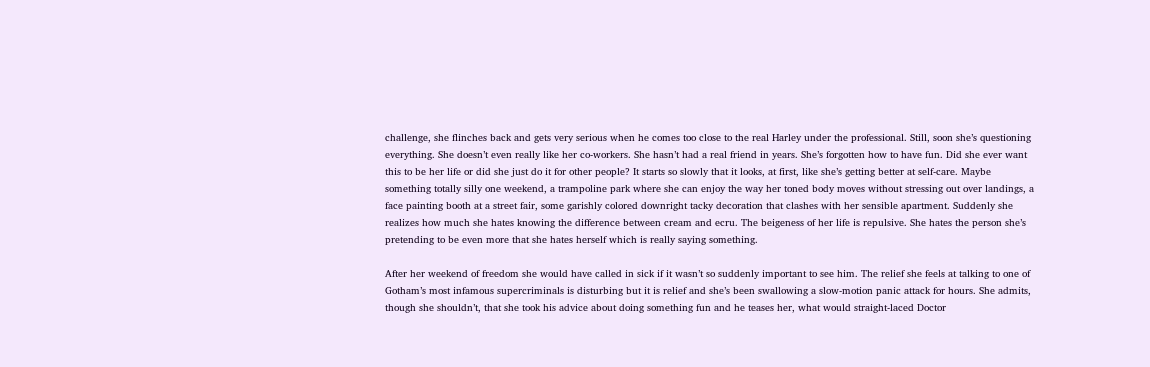challenge, she flinches back and gets very serious when he comes too close to the real Harley under the professional. Still, soon she’s questioning everything. She doesn’t even really like her co-workers. She hasn’t had a real friend in years. She’s forgotten how to have fun. Did she ever want this to be her life or did she just do it for other people? It starts so slowly that it looks, at first, like she’s getting better at self-care. Maybe something totally silly one weekend, a trampoline park where she can enjoy the way her toned body moves without stressing out over landings, a face painting booth at a street fair, some garishly colored downright tacky decoration that clashes with her sensible apartment. Suddenly she realizes how much she hates knowing the difference between cream and ecru. The beigeness of her life is repulsive. She hates the person she’s pretending to be even more that she hates herself which is really saying something.

After her weekend of freedom she would have called in sick if it wasn’t so suddenly important to see him. The relief she feels at talking to one of Gotham’s most infamous supercriminals is disturbing but it is relief and she’s been swallowing a slow-motion panic attack for hours. She admits, though she shouldn’t, that she took his advice about doing something fun and he teases her, what would straight-laced Doctor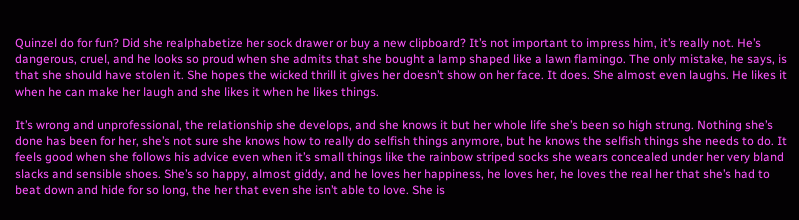Quinzel do for fun? Did she realphabetize her sock drawer or buy a new clipboard? It’s not important to impress him, it’s really not. He’s dangerous, cruel, and he looks so proud when she admits that she bought a lamp shaped like a lawn flamingo. The only mistake, he says, is that she should have stolen it. She hopes the wicked thrill it gives her doesn’t show on her face. It does. She almost even laughs. He likes it when he can make her laugh and she likes it when he likes things.

It’s wrong and unprofessional, the relationship she develops, and she knows it but her whole life she’s been so high strung. Nothing she’s done has been for her, she’s not sure she knows how to really do selfish things anymore, but he knows the selfish things she needs to do. It feels good when she follows his advice even when it’s small things like the rainbow striped socks she wears concealed under her very bland slacks and sensible shoes. She’s so happy, almost giddy, and he loves her happiness, he loves her, he loves the real her that she’s had to beat down and hide for so long, the her that even she isn’t able to love. She is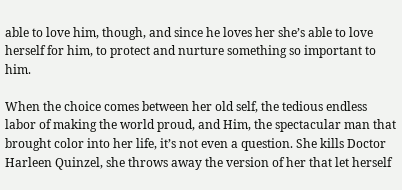able to love him, though, and since he loves her she’s able to love herself for him, to protect and nurture something so important to him.

When the choice comes between her old self, the tedious endless labor of making the world proud, and Him, the spectacular man that brought color into her life, it’s not even a question. She kills Doctor Harleen Quinzel, she throws away the version of her that let herself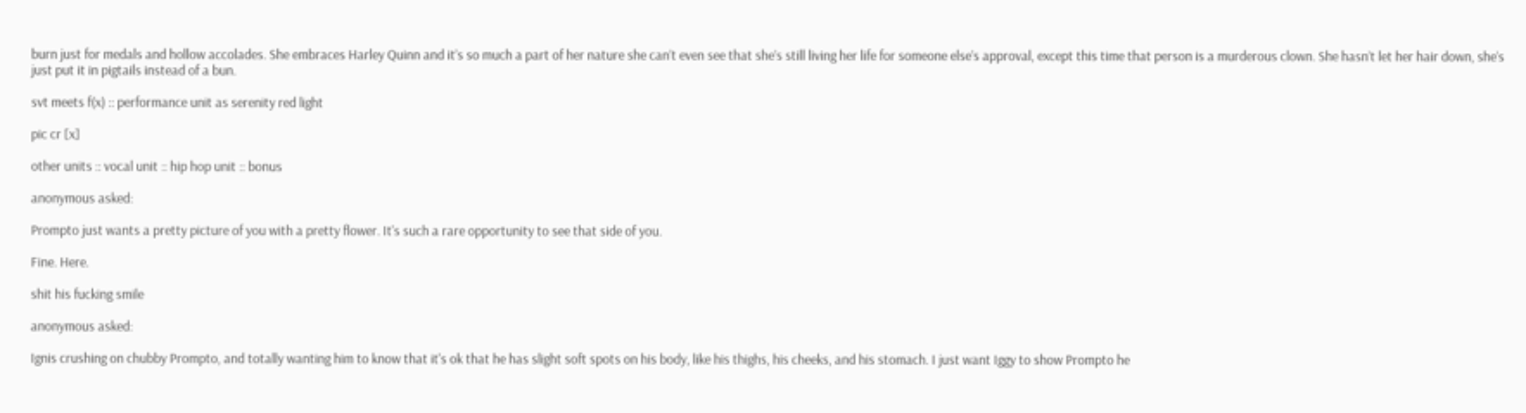burn just for medals and hollow accolades. She embraces Harley Quinn and it’s so much a part of her nature she can’t even see that she’s still living her life for someone else’s approval, except this time that person is a murderous clown. She hasn’t let her hair down, she’s just put it in pigtails instead of a bun.

svt meets f(x) :: performance unit as serenity red light

pic cr [x]

other units :: vocal unit :: hip hop unit :: bonus

anonymous asked:

Prompto just wants a pretty picture of you with a pretty flower. It's such a rare opportunity to see that side of you.

Fine. Here.

shit his fucking smile

anonymous asked:

Ignis crushing on chubby Prompto, and totally wanting him to know that it's ok that he has slight soft spots on his body, like his thighs, his cheeks, and his stomach. I just want Iggy to show Prompto he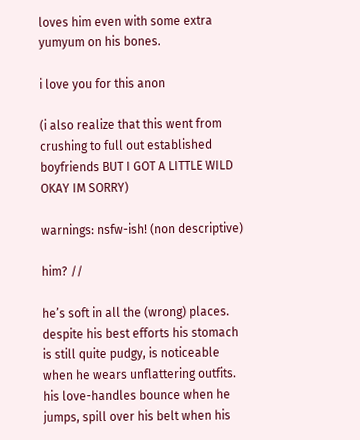loves him even with some extra yumyum on his bones.

i love you for this anon

(i also realize that this went from crushing to full out established boyfriends BUT I GOT A LITTLE WILD OKAY IM SORRY)

warnings: nsfw-ish! (non descriptive)

him? //

he’s soft in all the (wrong) places. despite his best efforts his stomach is still quite pudgy, is noticeable when he wears unflattering outfits. his love-handles bounce when he jumps, spill over his belt when his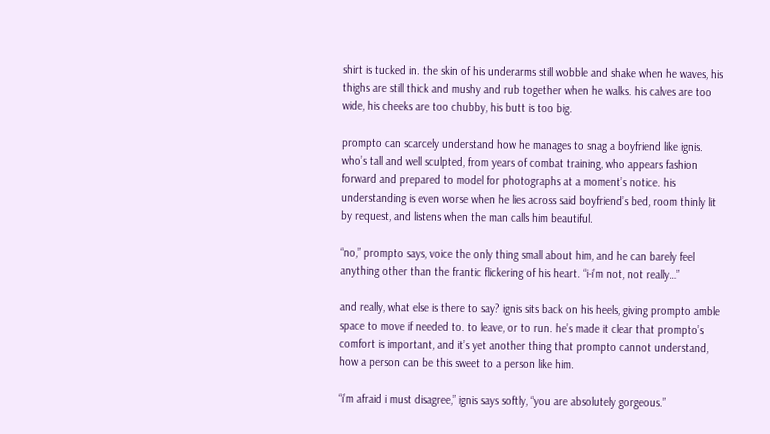shirt is tucked in. the skin of his underarms still wobble and shake when he waves, his thighs are still thick and mushy and rub together when he walks. his calves are too wide, his cheeks are too chubby, his butt is too big.

prompto can scarcely understand how he manages to snag a boyfriend like ignis. who’s tall and well sculpted, from years of combat training, who appears fashion forward and prepared to model for photographs at a moment’s notice. his understanding is even worse when he lies across said boyfriend’s bed, room thinly lit by request, and listens when the man calls him beautiful.

“no,” prompto says, voice the only thing small about him, and he can barely feel anything other than the frantic flickering of his heart. “i-i’m not, not really…”

and really, what else is there to say? ignis sits back on his heels, giving prompto amble space to move if needed to. to leave, or to run. he’s made it clear that prompto’s comfort is important, and it’s yet another thing that prompto cannot understand, how a person can be this sweet to a person like him.

“i’m afraid i must disagree,” ignis says softly, “you are absolutely gorgeous.”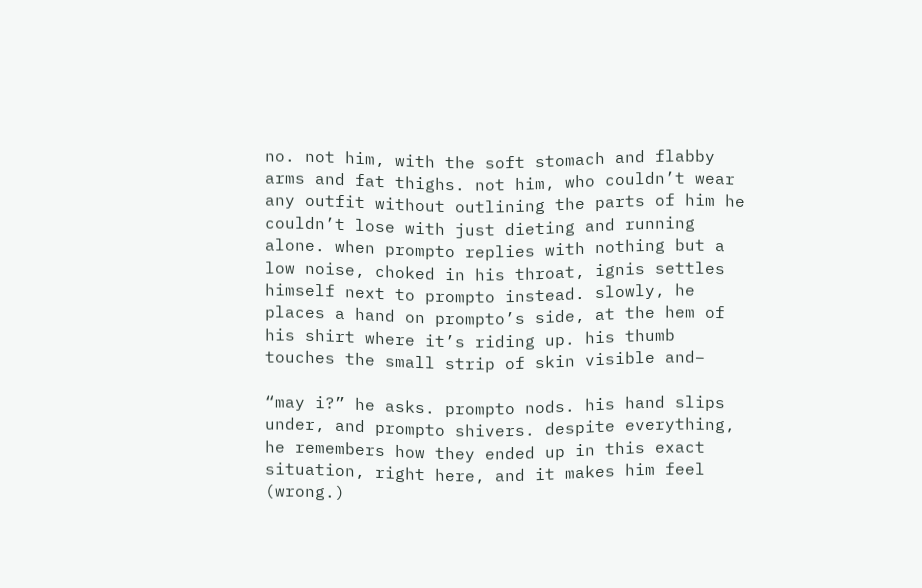no. not him, with the soft stomach and flabby arms and fat thighs. not him, who couldn’t wear any outfit without outlining the parts of him he couldn’t lose with just dieting and running alone. when prompto replies with nothing but a low noise, choked in his throat, ignis settles himself next to prompto instead. slowly, he places a hand on prompto’s side, at the hem of his shirt where it’s riding up. his thumb touches the small strip of skin visible and–

“may i?” he asks. prompto nods. his hand slips under, and prompto shivers. despite everything, he remembers how they ended up in this exact situation, right here, and it makes him feel (wrong.)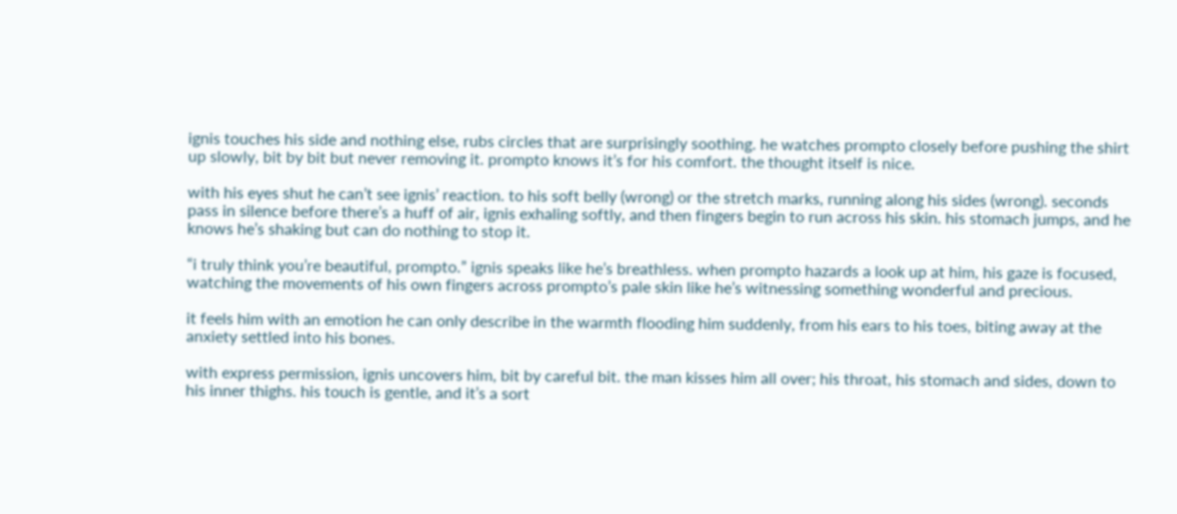ignis touches his side and nothing else, rubs circles that are surprisingly soothing. he watches prompto closely before pushing the shirt up slowly, bit by bit but never removing it. prompto knows it’s for his comfort. the thought itself is nice.

with his eyes shut he can’t see ignis’ reaction. to his soft belly (wrong) or the stretch marks, running along his sides (wrong). seconds pass in silence before there’s a huff of air, ignis exhaling softly, and then fingers begin to run across his skin. his stomach jumps, and he knows he’s shaking but can do nothing to stop it.

“i truly think you’re beautiful, prompto.” ignis speaks like he’s breathless. when prompto hazards a look up at him, his gaze is focused, watching the movements of his own fingers across prompto’s pale skin like he’s witnessing something wonderful and precious.

it feels him with an emotion he can only describe in the warmth flooding him suddenly, from his ears to his toes, biting away at the anxiety settled into his bones.

with express permission, ignis uncovers him, bit by careful bit. the man kisses him all over; his throat, his stomach and sides, down to his inner thighs. his touch is gentle, and it’s a sort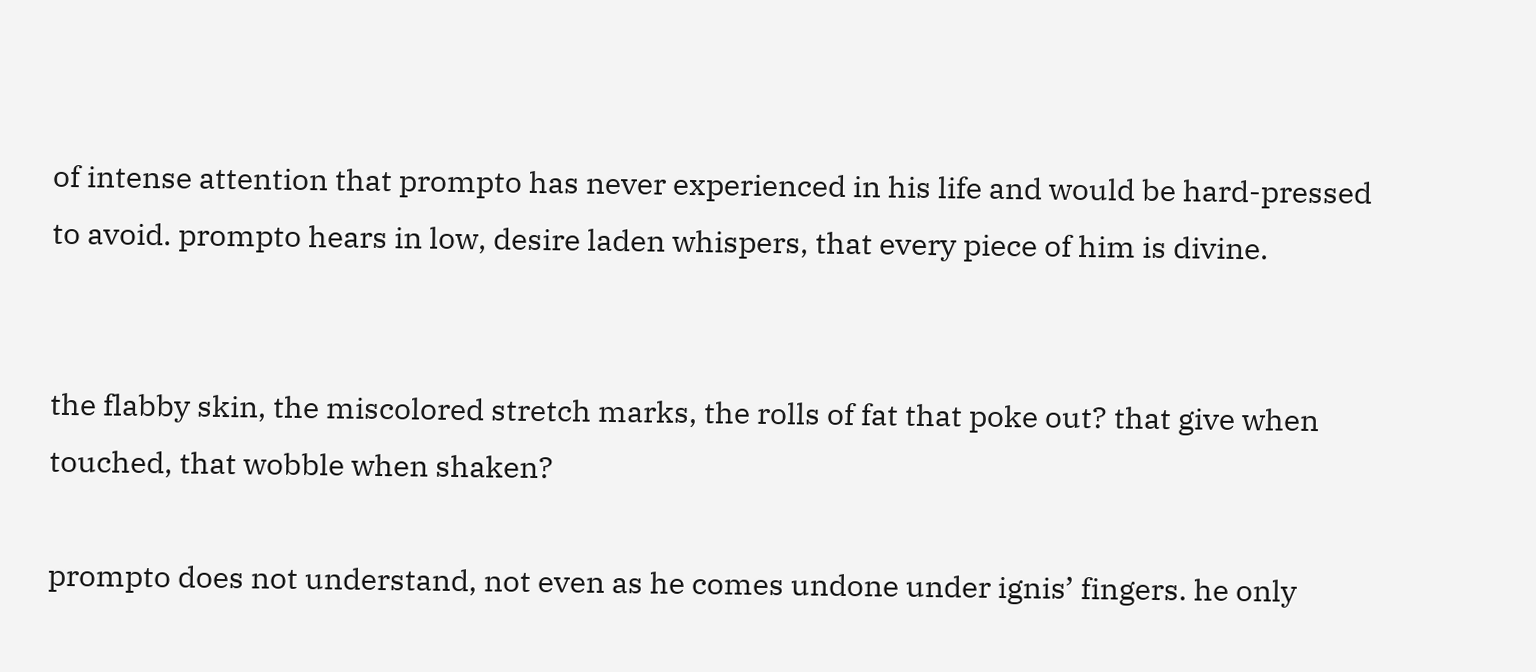of intense attention that prompto has never experienced in his life and would be hard-pressed to avoid. prompto hears in low, desire laden whispers, that every piece of him is divine.


the flabby skin, the miscolored stretch marks, the rolls of fat that poke out? that give when touched, that wobble when shaken?

prompto does not understand, not even as he comes undone under ignis’ fingers. he only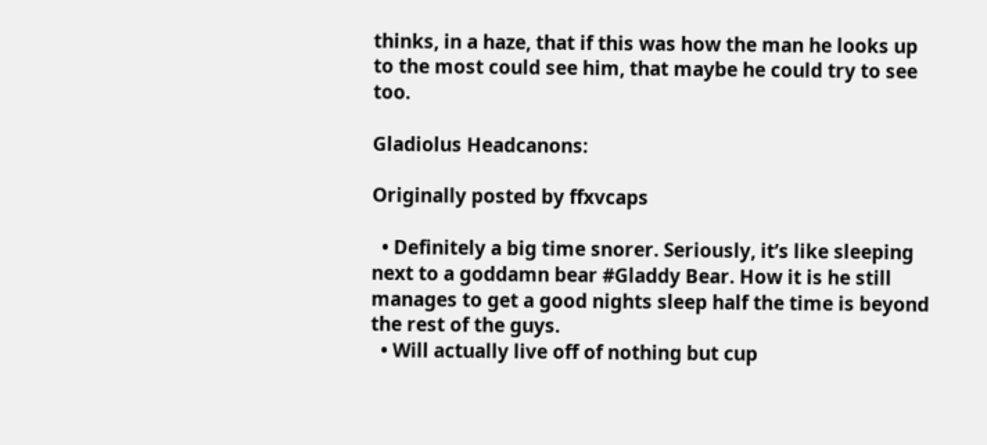thinks, in a haze, that if this was how the man he looks up to the most could see him, that maybe he could try to see too.

Gladiolus Headcanons:

Originally posted by ffxvcaps

  • Definitely a big time snorer. Seriously, it’s like sleeping next to a goddamn bear #Gladdy Bear. How it is he still manages to get a good nights sleep half the time is beyond the rest of the guys.
  • Will actually live off of nothing but cup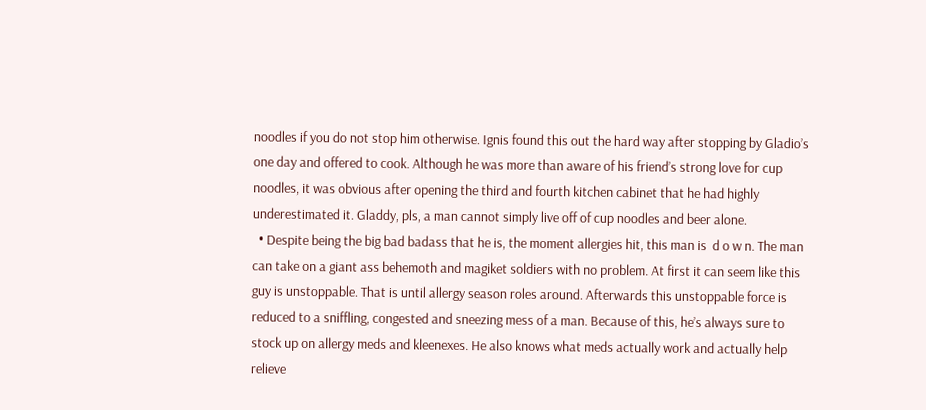noodles if you do not stop him otherwise. Ignis found this out the hard way after stopping by Gladio’s one day and offered to cook. Although he was more than aware of his friend’s strong love for cup noodles, it was obvious after opening the third and fourth kitchen cabinet that he had highly underestimated it. Gladdy, pls, a man cannot simply live off of cup noodles and beer alone.
  • Despite being the big bad badass that he is, the moment allergies hit, this man is  d o w n. The man can take on a giant ass behemoth and magiket soldiers with no problem. At first it can seem like this guy is unstoppable. That is until allergy season roles around. Afterwards this unstoppable force is reduced to a sniffling, congested and sneezing mess of a man. Because of this, he’s always sure to stock up on allergy meds and kleenexes. He also knows what meds actually work and actually help relieve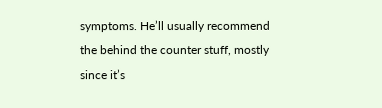symptoms. He’ll usually recommend the behind the counter stuff, mostly since it’s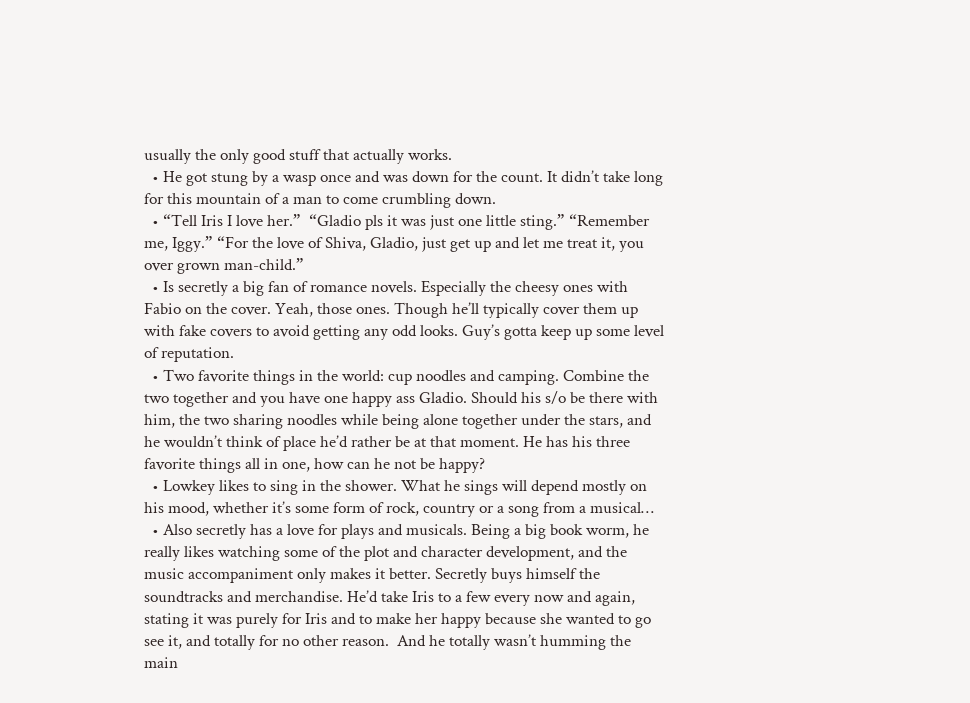usually the only good stuff that actually works.
  • He got stung by a wasp once and was down for the count. It didn’t take long for this mountain of a man to come crumbling down.
  • “Tell Iris I love her.”  “Gladio pls it was just one little sting.” “Remember me, Iggy.” “For the love of Shiva, Gladio, just get up and let me treat it, you over grown man-child.”
  • Is secretly a big fan of romance novels. Especially the cheesy ones with Fabio on the cover. Yeah, those ones. Though he’ll typically cover them up with fake covers to avoid getting any odd looks. Guy’s gotta keep up some level of reputation.
  • Two favorite things in the world: cup noodles and camping. Combine the two together and you have one happy ass Gladio. Should his s/o be there with him, the two sharing noodles while being alone together under the stars, and he wouldn’t think of place he’d rather be at that moment. He has his three favorite things all in one, how can he not be happy?
  • Lowkey likes to sing in the shower. What he sings will depend mostly on his mood, whether it’s some form of rock, country or a song from a musical…
  • Also secretly has a love for plays and musicals. Being a big book worm, he really likes watching some of the plot and character development, and the music accompaniment only makes it better. Secretly buys himself the soundtracks and merchandise. He’d take Iris to a few every now and again, stating it was purely for Iris and to make her happy because she wanted to go see it, and totally for no other reason.  And he totally wasn’t humming the main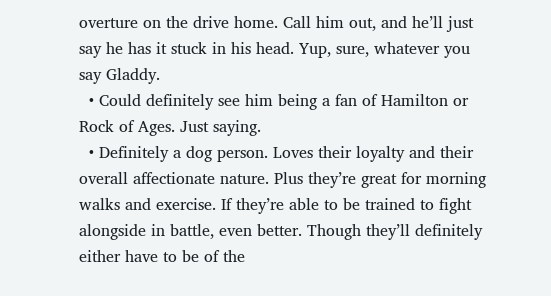overture on the drive home. Call him out, and he’ll just say he has it stuck in his head. Yup, sure, whatever you say Gladdy.
  • Could definitely see him being a fan of Hamilton or Rock of Ages. Just saying.
  • Definitely a dog person. Loves their loyalty and their overall affectionate nature. Plus they’re great for morning walks and exercise. If they’re able to be trained to fight alongside in battle, even better. Though they’ll definitely either have to be of the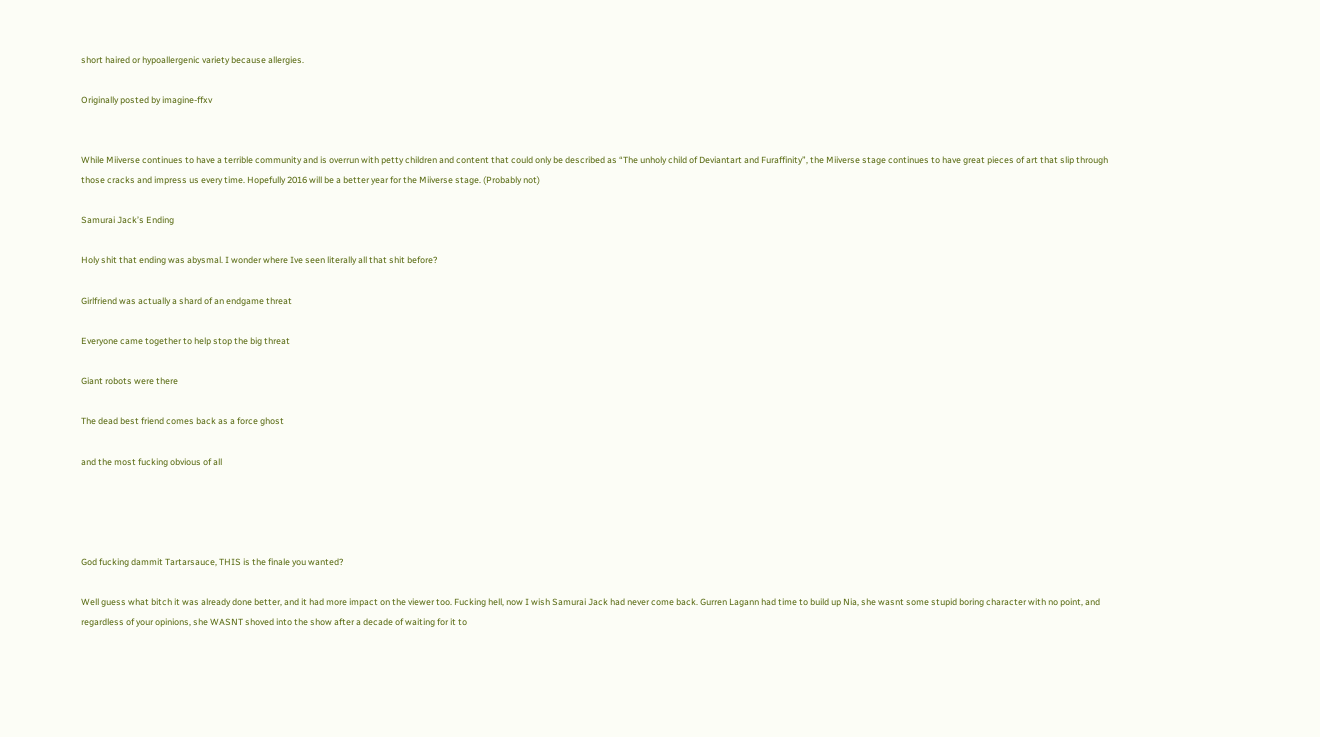short haired or hypoallergenic variety because allergies.

Originally posted by imagine-ffxv


While Miiverse continues to have a terrible community and is overrun with petty children and content that could only be described as “The unholy child of Deviantart and Furaffinity”, the Miiverse stage continues to have great pieces of art that slip through those cracks and impress us every time. Hopefully 2016 will be a better year for the Miiverse stage. (Probably not)

Samurai Jack’s Ending

Holy shit that ending was abysmal. I wonder where Ive seen literally all that shit before?

Girlfriend was actually a shard of an endgame threat

Everyone came together to help stop the big threat

Giant robots were there

The dead best friend comes back as a force ghost

and the most fucking obvious of all




God fucking dammit Tartarsauce, THIS is the finale you wanted?

Well guess what bitch it was already done better, and it had more impact on the viewer too. Fucking hell, now I wish Samurai Jack had never come back. Gurren Lagann had time to build up Nia, she wasnt some stupid boring character with no point, and regardless of your opinions, she WASNT shoved into the show after a decade of waiting for it to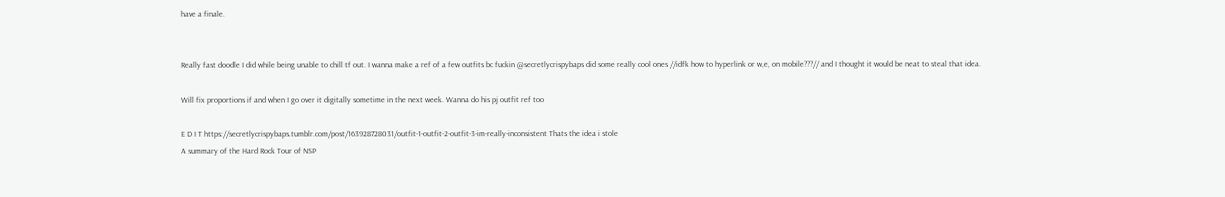have a finale.


Really fast doodle I did while being unable to chill tf out. I wanna make a ref of a few outfits bc fuckin @secretlycrispybaps did some really cool ones //idfk how to hyperlink or w,e, on mobile???// and I thought it would be neat to steal that idea.

Will fix proportions if and when I go over it digitally sometime in the next week. Wanna do his pj outfit ref too

E D I T https://secretlycrispybaps.tumblr.com/post/163928728031/outfit-1-outfit-2-outfit-3-im-really-inconsistent Thats the idea i stole
A summary of the Hard Rock Tour of NSP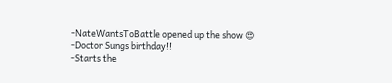-NateWantsToBattle opened up the show 😍
-Doctor Sungs birthday!!
-Starts the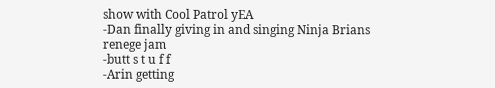show with Cool Patrol yEA
-Dan finally giving in and singing Ninja Brians renege jam
-butt s t u f f
-Arin getting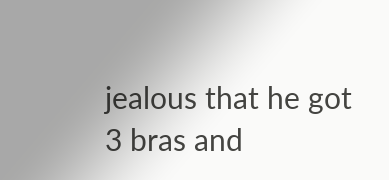jealous that he got 3 bras and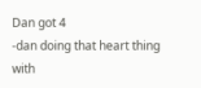Dan got 4
-dan doing that heart thing with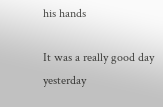his hands

It was a really good day yesterday